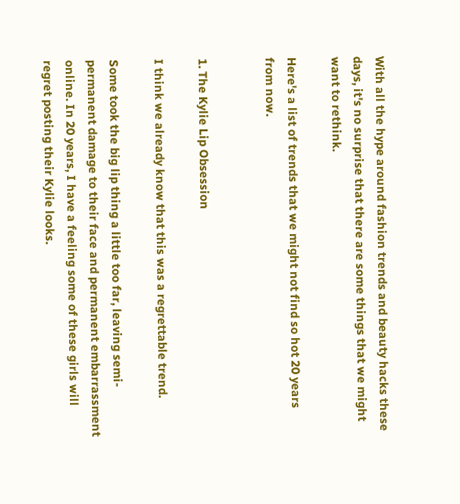With all the hype around fashion trends and beauty hacks these days, it's no surprise that there are some things that we might want to rethink.

Here's a list of trends that we might not find so hot 20 years from now.


1. The Kylie Lip Obsession

I think we already know that this was a regrettable trend.

Some took the big lip thing a little too far, leaving semi-permanent damage to their face and permanent embarrassment online. In 20 years, I have a feeling some of these girls will regret posting their Kylie looks.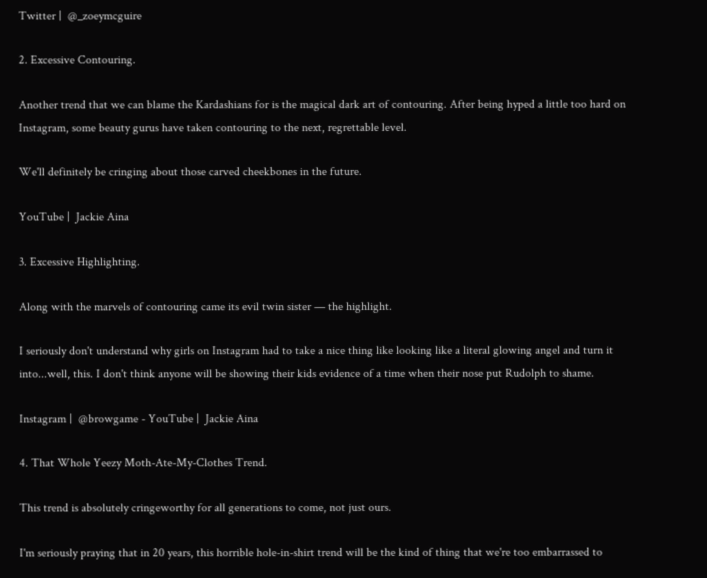Twitter |  @_zoeymcguire

2. Excessive Contouring.

Another trend that we can blame the Kardashians for is the magical dark art of contouring. After being hyped a little too hard on Instagram, some beauty gurus have taken contouring to the next, regrettable level.

We'll definitely be cringing about those carved cheekbones in the future.

YouTube |  Jackie Aina

3. Excessive Highlighting.

Along with the marvels of contouring came its evil twin sister — the highlight.

I seriously don't understand why girls on Instagram had to take a nice thing like looking like a literal glowing angel and turn it into...well, this. I don't think anyone will be showing their kids evidence of a time when their nose put Rudolph to shame.

Instagram |  @browgame - YouTube |  Jackie Aina

4. That Whole Yeezy Moth-Ate-My-Clothes Trend.

This trend is absolutely cringeworthy for all generations to come, not just ours.

I'm seriously praying that in 20 years, this horrible hole-in-shirt trend will be the kind of thing that we're too embarrassed to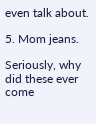even talk about.

5. Mom jeans.

Seriously, why did these ever come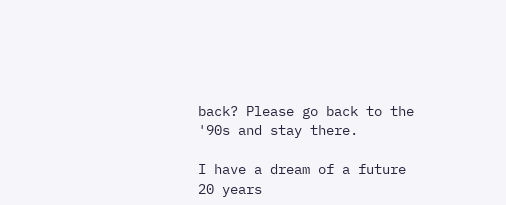back? Please go back to the '90s and stay there.

I have a dream of a future 20 years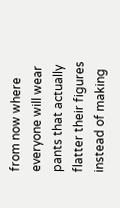from now where everyone will wear pants that actually flatter their figures instead of making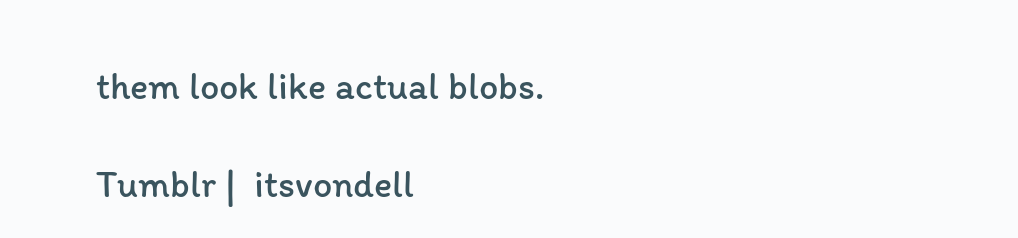them look like actual blobs.

Tumblr |  itsvondell